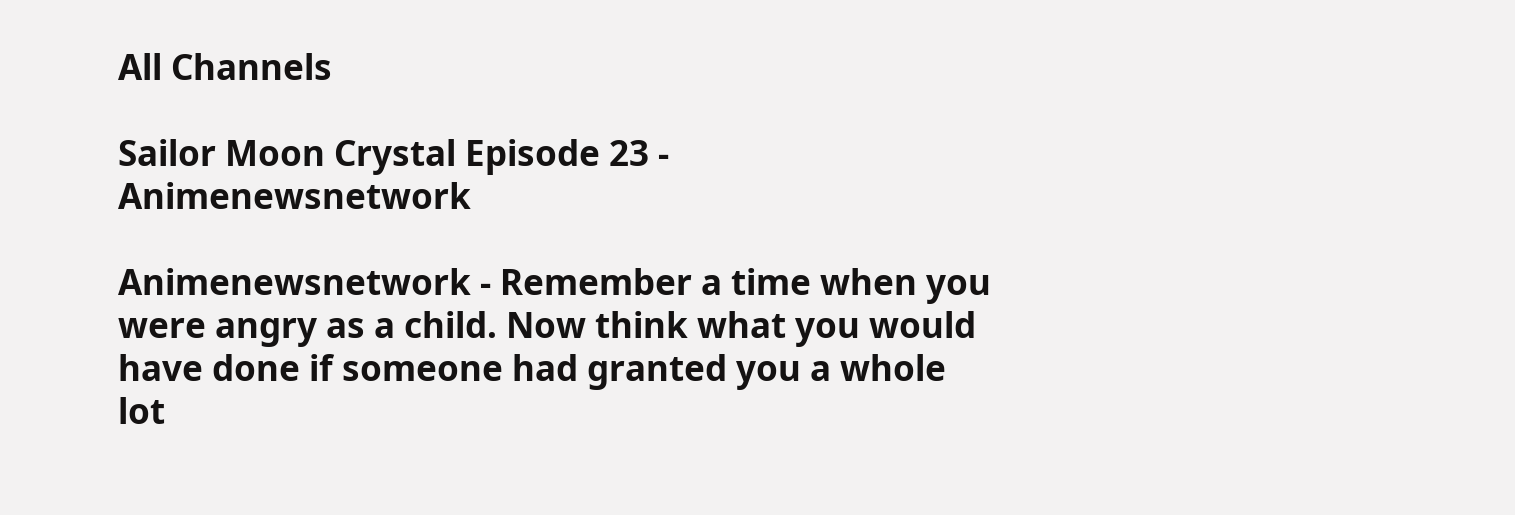All Channels

Sailor Moon Crystal Episode 23 - Animenewsnetwork

Animenewsnetwork - Remember a time when you were angry as a child. Now think what you would have done if someone had granted you a whole lot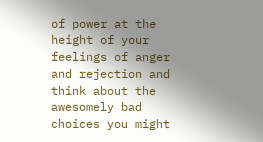of power at the height of your feelings of anger and rejection and think about the awesomely bad choices you might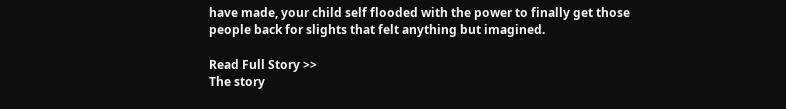have made, your child self flooded with the power to finally get those people back for slights that felt anything but imagined.

Read Full Story >>
The story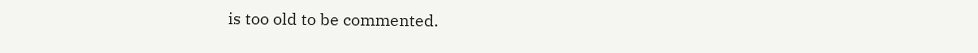is too old to be commented.